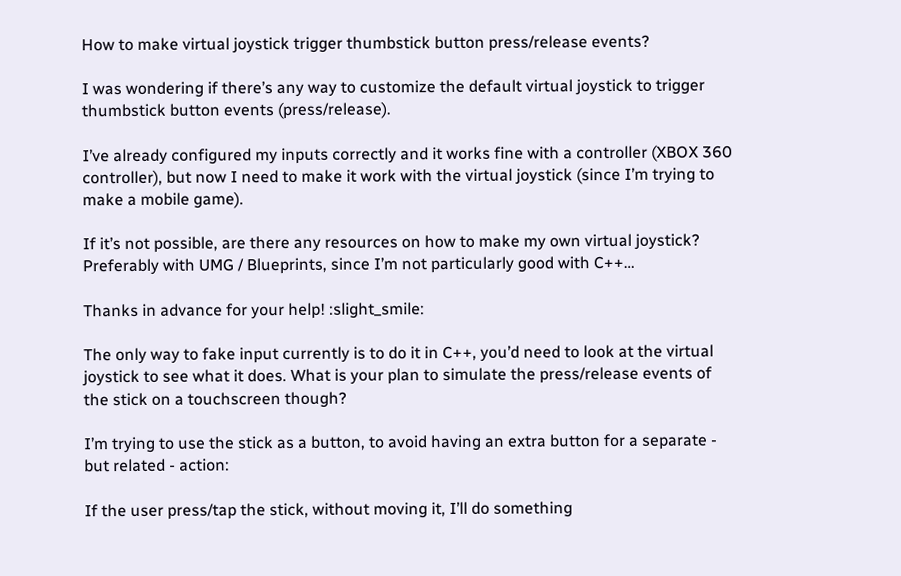How to make virtual joystick trigger thumbstick button press/release events?

I was wondering if there’s any way to customize the default virtual joystick to trigger thumbstick button events (press/release).

I’ve already configured my inputs correctly and it works fine with a controller (XBOX 360 controller), but now I need to make it work with the virtual joystick (since I’m trying to make a mobile game).

If it’s not possible, are there any resources on how to make my own virtual joystick? Preferably with UMG / Blueprints, since I’m not particularly good with C++…

Thanks in advance for your help! :slight_smile:

The only way to fake input currently is to do it in C++, you’d need to look at the virtual joystick to see what it does. What is your plan to simulate the press/release events of the stick on a touchscreen though?

I’m trying to use the stick as a button, to avoid having an extra button for a separate - but related - action:

If the user press/tap the stick, without moving it, I’ll do something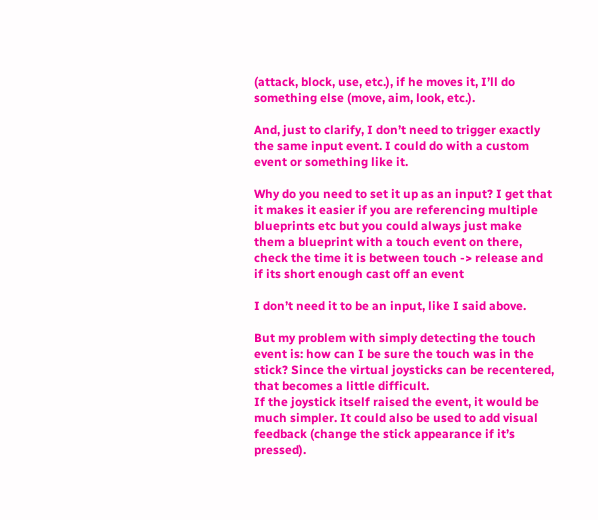(attack, block, use, etc.), if he moves it, I’ll do something else (move, aim, look, etc.).

And, just to clarify, I don’t need to trigger exactly the same input event. I could do with a custom event or something like it.

Why do you need to set it up as an input? I get that it makes it easier if you are referencing multiple blueprints etc but you could always just make them a blueprint with a touch event on there, check the time it is between touch -> release and if its short enough cast off an event

I don’t need it to be an input, like I said above.

But my problem with simply detecting the touch event is: how can I be sure the touch was in the stick? Since the virtual joysticks can be recentered, that becomes a little difficult.
If the joystick itself raised the event, it would be much simpler. It could also be used to add visual feedback (change the stick appearance if it’s pressed).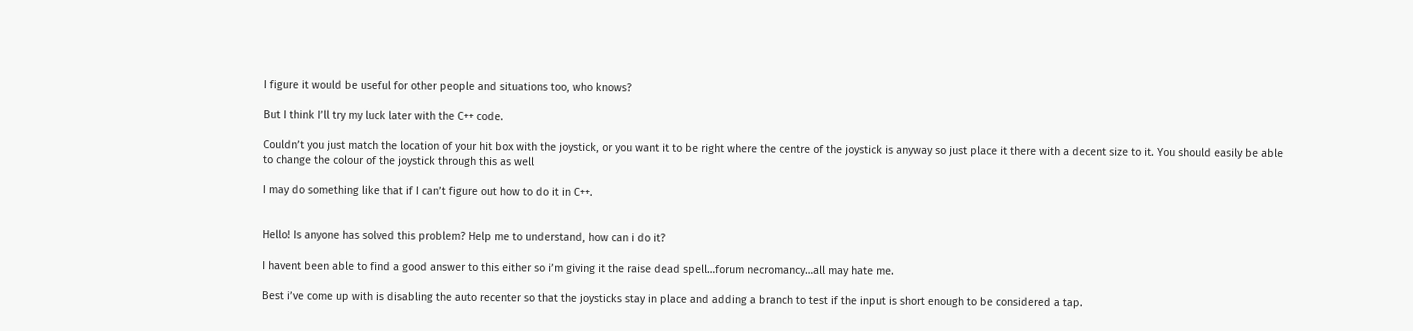I figure it would be useful for other people and situations too, who knows?

But I think I’ll try my luck later with the C++ code.

Couldn’t you just match the location of your hit box with the joystick, or you want it to be right where the centre of the joystick is anyway so just place it there with a decent size to it. You should easily be able to change the colour of the joystick through this as well

I may do something like that if I can’t figure out how to do it in C++.


Hello! Is anyone has solved this problem? Help me to understand, how can i do it?

I havent been able to find a good answer to this either so i’m giving it the raise dead spell…forum necromancy…all may hate me.

Best i’ve come up with is disabling the auto recenter so that the joysticks stay in place and adding a branch to test if the input is short enough to be considered a tap.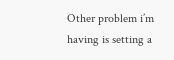Other problem i’m having is setting a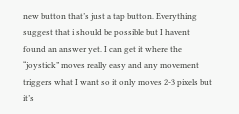new button that’s just a tap button. Everything suggest that i should be possible but I havent found an answer yet. I can get it where the “joystick” moves really easy and any movement triggers what I want so it only moves 2-3 pixels but it’s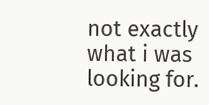not exactly what i was looking for.